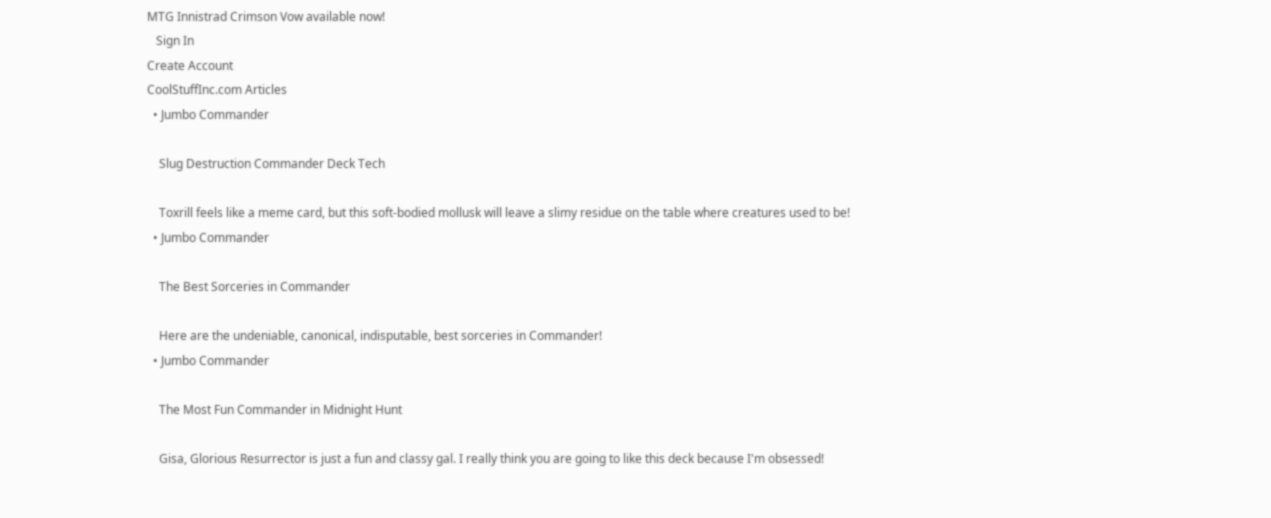MTG Innistrad Crimson Vow available now!
   Sign In
Create Account
CoolStuffInc.com Articles
  • Jumbo Commander

    Slug Destruction Commander Deck Tech

    Toxrill feels like a meme card, but this soft-bodied mollusk will leave a slimy residue on the table where creatures used to be!
  • Jumbo Commander

    The Best Sorceries in Commander

    Here are the undeniable, canonical, indisputable, best sorceries in Commander!
  • Jumbo Commander

    The Most Fun Commander in Midnight Hunt

    Gisa, Glorious Resurrector is just a fun and classy gal. I really think you are going to like this deck because I'm obsessed!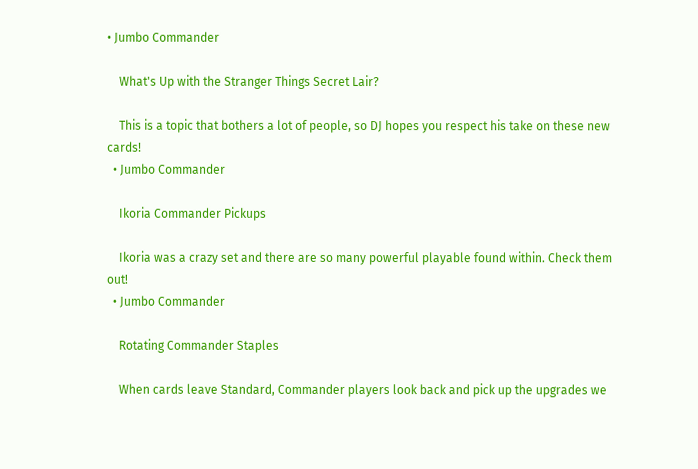• Jumbo Commander

    What's Up with the Stranger Things Secret Lair?

    This is a topic that bothers a lot of people, so DJ hopes you respect his take on these new cards!
  • Jumbo Commander

    Ikoria Commander Pickups

    Ikoria was a crazy set and there are so many powerful playable found within. Check them out!
  • Jumbo Commander

    Rotating Commander Staples

    When cards leave Standard, Commander players look back and pick up the upgrades we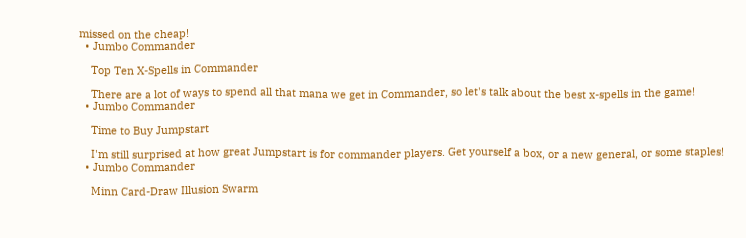missed on the cheap!
  • Jumbo Commander

    Top Ten X-Spells in Commander

    There are a lot of ways to spend all that mana we get in Commander, so let's talk about the best x-spells in the game!
  • Jumbo Commander

    Time to Buy Jumpstart

    I'm still surprised at how great Jumpstart is for commander players. Get yourself a box, or a new general, or some staples!
  • Jumbo Commander

    Minn Card-Draw Illusion Swarm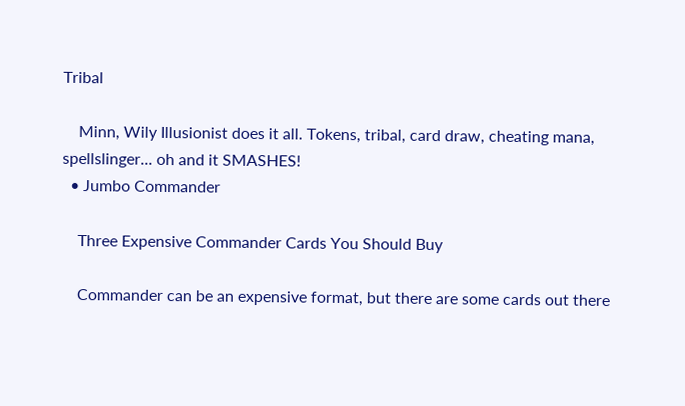Tribal

    Minn, Wily Illusionist does it all. Tokens, tribal, card draw, cheating mana, spellslinger... oh and it SMASHES!
  • Jumbo Commander

    Three Expensive Commander Cards You Should Buy

    Commander can be an expensive format, but there are some cards out there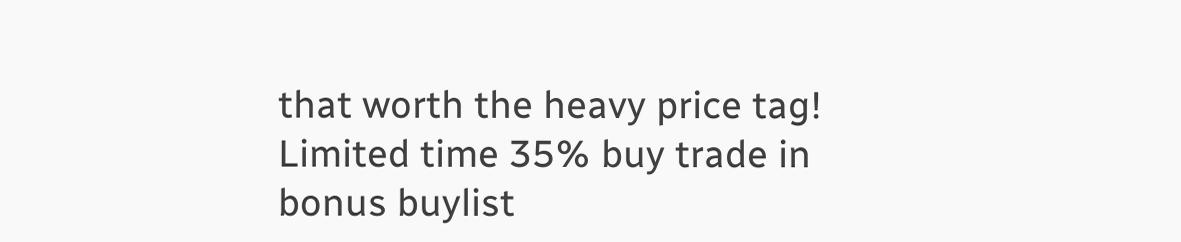that worth the heavy price tag!
Limited time 35% buy trade in bonus buylist